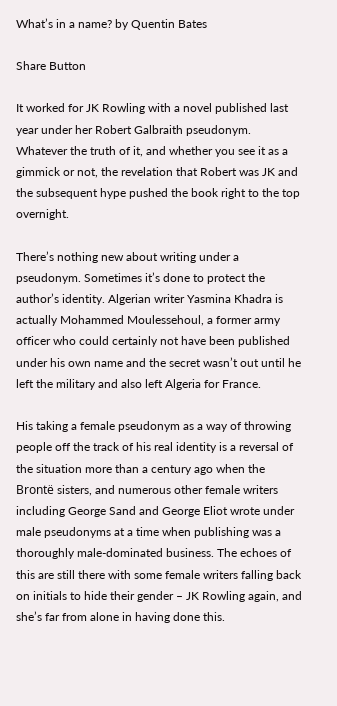What’s in a name? by Quentin Bates

Share Button

It worked for JK Rowling with a novel published last year under her Robert Galbraith pseudonym. Whatever the truth of it, and whether you see it as a gimmick or not, the revelation that Robert was JK and the subsequent hype pushed the book right to the top overnight.

There’s nothing new about writing under a pseudonym. Sometimes it’s done to protect the author’s identity. Algerian writer Yasmina Khadra is actually Mohammed Moulessehoul, a former army officer who could certainly not have been published under his own name and the secret wasn’t out until he left the military and also left Algeria for France.

His taking a female pseudonym as a way of throwing people off the track of his real identity is a reversal of the situation more than a century ago when the Brontë sisters, and numerous other female writers including George Sand and George Eliot wrote under male pseudonyms at a time when publishing was a thoroughly male-dominated business. The echoes of this are still there with some female writers falling back on initials to hide their gender – JK Rowling again, and she’s far from alone in having done this.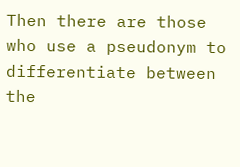Then there are those who use a pseudonym to differentiate between the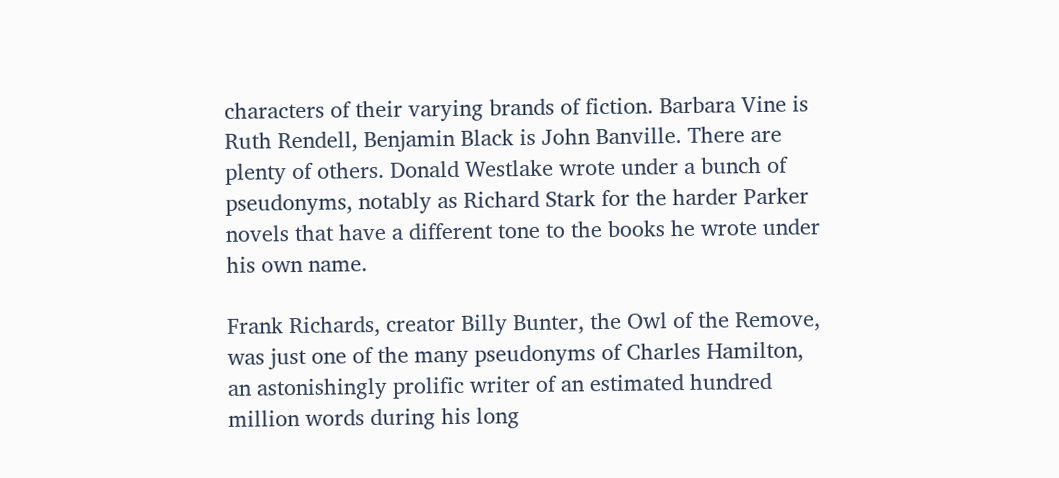characters of their varying brands of fiction. Barbara Vine is Ruth Rendell, Benjamin Black is John Banville. There are plenty of others. Donald Westlake wrote under a bunch of pseudonyms, notably as Richard Stark for the harder Parker novels that have a different tone to the books he wrote under his own name.

Frank Richards, creator Billy Bunter, the Owl of the Remove, was just one of the many pseudonyms of Charles Hamilton, an astonishingly prolific writer of an estimated hundred million words during his long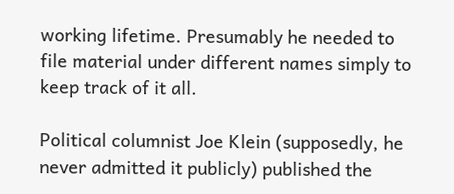working lifetime. Presumably he needed to file material under different names simply to keep track of it all.

Political columnist Joe Klein (supposedly, he never admitted it publicly) published the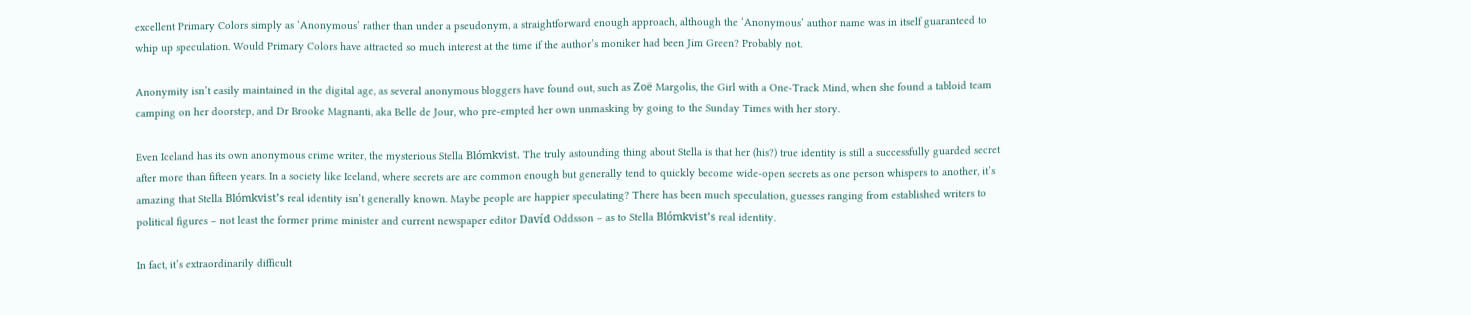excellent Primary Colors simply as ‘Anonymous’ rather than under a pseudonym, a straightforward enough approach, although the ‘Anonymous’ author name was in itself guaranteed to whip up speculation. Would Primary Colors have attracted so much interest at the time if the author’s moniker had been Jim Green? Probably not.

Anonymity isn’t easily maintained in the digital age, as several anonymous bloggers have found out, such as Zoë Margolis, the Girl with a One-Track Mind, when she found a tabloid team camping on her doorstep, and Dr Brooke Magnanti, aka Belle de Jour, who pre-empted her own unmasking by going to the Sunday Times with her story.

Even Iceland has its own anonymous crime writer, the mysterious Stella Blómkvist. The truly astounding thing about Stella is that her (his?) true identity is still a successfully guarded secret after more than fifteen years. In a society like Iceland, where secrets are are common enough but generally tend to quickly become wide-open secrets as one person whispers to another, it’s amazing that Stella Blómkvist’s real identity isn’t generally known. Maybe people are happier speculating? There has been much speculation, guesses ranging from established writers to political figures – not least the former prime minister and current newspaper editor Davíd Oddsson – as to Stella Blómkvist’s real identity.

In fact, it’s extraordinarily difficult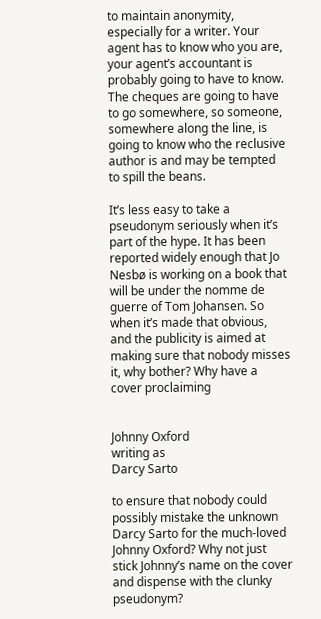to maintain anonymity, especially for a writer. Your agent has to know who you are, your agent’s accountant is probably going to have to know. The cheques are going to have to go somewhere, so someone, somewhere along the line, is going to know who the reclusive author is and may be tempted to spill the beans.

It’s less easy to take a pseudonym seriously when it’s part of the hype. It has been reported widely enough that Jo Nesbø is working on a book that will be under the nomme de guerre of Tom Johansen. So when it’s made that obvious, and the publicity is aimed at making sure that nobody misses it, why bother? Why have a cover proclaiming


Johnny Oxford
writing as
Darcy Sarto

to ensure that nobody could possibly mistake the unknown Darcy Sarto for the much-loved Johnny Oxford? Why not just stick Johnny’s name on the cover and dispense with the clunky pseudonym?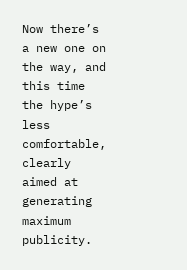Now there’s a new one on the way, and this time the hype’s less comfortable, clearly aimed at generating maximum publicity.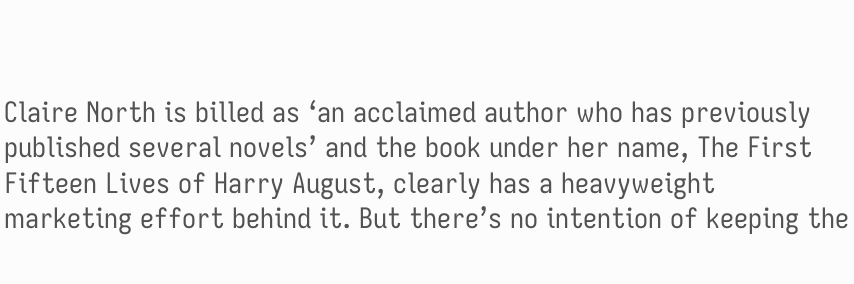Claire North is billed as ‘an acclaimed author who has previously published several novels’ and the book under her name, The First Fifteen Lives of Harry August, clearly has a heavyweight marketing effort behind it. But there’s no intention of keeping the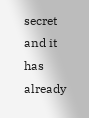secret and it has already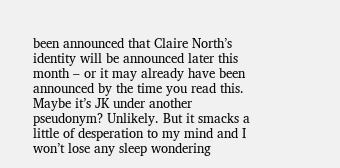been announced that Claire North’s identity will be announced later this month – or it may already have been announced by the time you read this. Maybe it’s JK under another pseudonym? Unlikely. But it smacks a little of desperation to my mind and I won’t lose any sleep wondering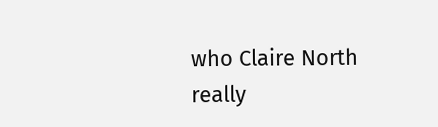who Claire North really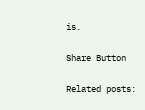is.

Share Button

Related posts: